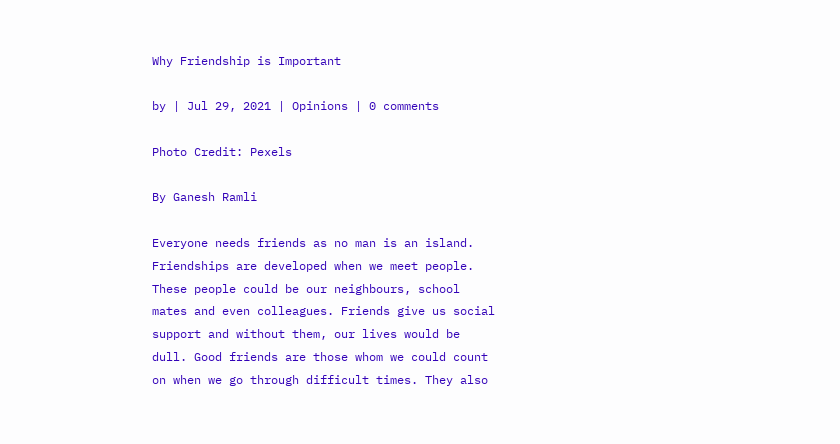Why Friendship is Important

by | Jul 29, 2021 | Opinions | 0 comments

Photo Credit: Pexels

By Ganesh Ramli

Everyone needs friends as no man is an island. Friendships are developed when we meet people. These people could be our neighbours, school mates and even colleagues. Friends give us social support and without them, our lives would be dull. Good friends are those whom we could count on when we go through difficult times. They also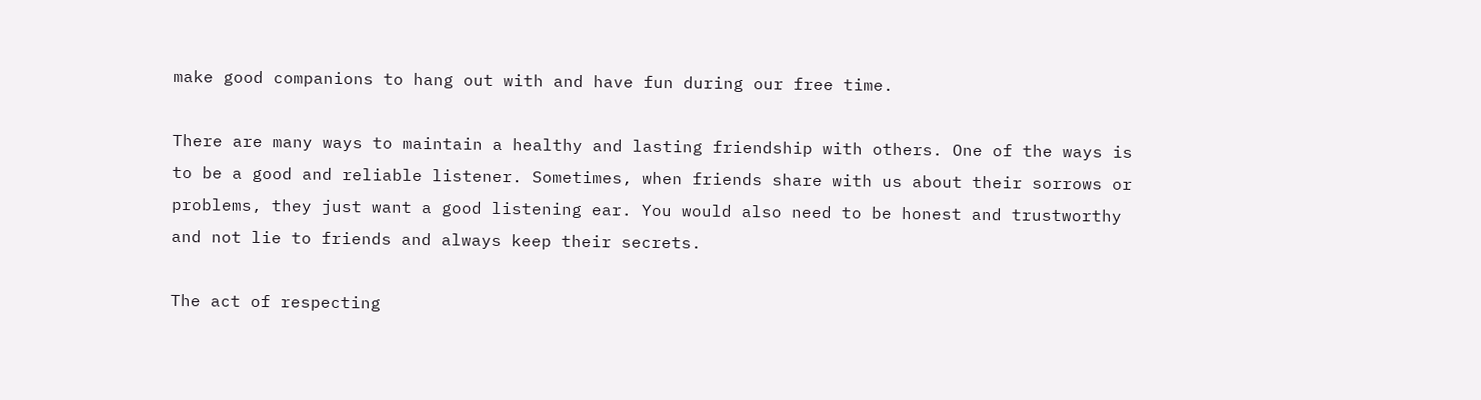make good companions to hang out with and have fun during our free time.

There are many ways to maintain a healthy and lasting friendship with others. One of the ways is to be a good and reliable listener. Sometimes, when friends share with us about their sorrows or problems, they just want a good listening ear. You would also need to be honest and trustworthy and not lie to friends and always keep their secrets.

The act of respecting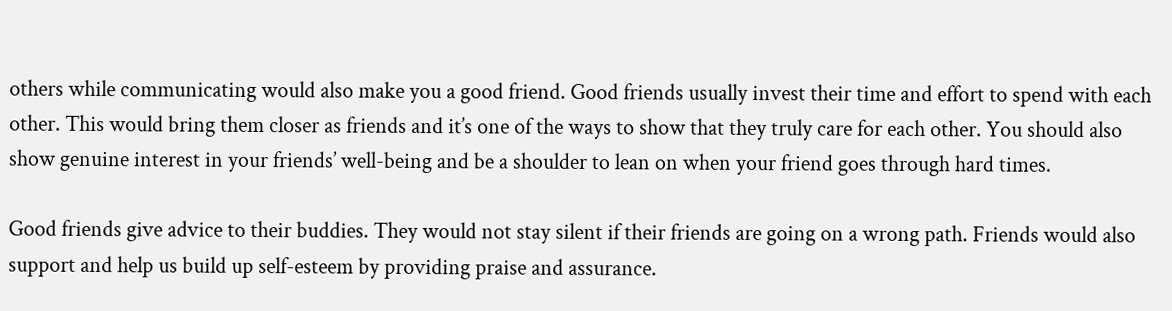others while communicating would also make you a good friend. Good friends usually invest their time and effort to spend with each other. This would bring them closer as friends and it’s one of the ways to show that they truly care for each other. You should also show genuine interest in your friends’ well-being and be a shoulder to lean on when your friend goes through hard times.

Good friends give advice to their buddies. They would not stay silent if their friends are going on a wrong path. Friends would also support and help us build up self-esteem by providing praise and assurance.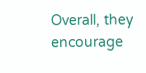Overall, they encourage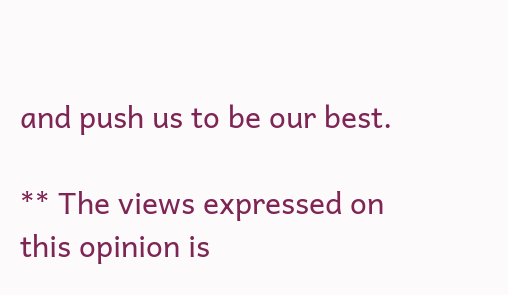and push us to be our best.

** The views expressed on this opinion is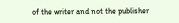of the writer and not the publisher